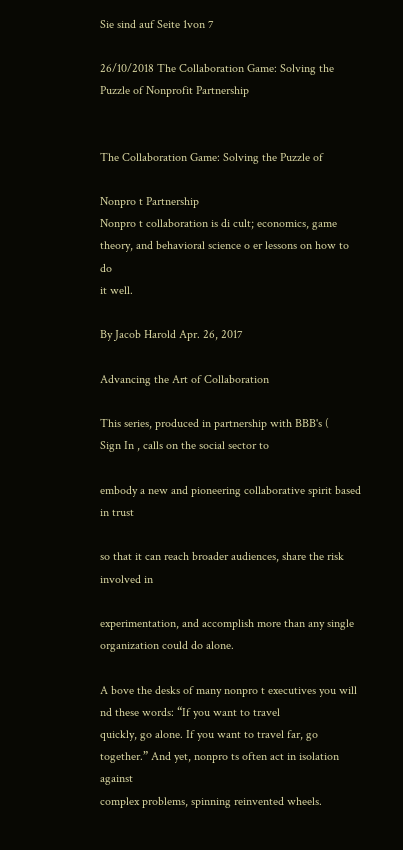Sie sind auf Seite 1von 7

26/10/2018 The Collaboration Game: Solving the Puzzle of Nonprofit Partnership


The Collaboration Game: Solving the Puzzle of

Nonpro t Partnership
Nonpro t collaboration is di cult; economics, game theory, and behavioral science o er lessons on how to do
it well.

By Jacob Harold Apr. 26, 2017

Advancing the Art of Collaboration

This series, produced in partnership with BBB's (
Sign In , calls on the social sector to

embody a new and pioneering collaborative spirit based in trust

so that it can reach broader audiences, share the risk involved in

experimentation, and accomplish more than any single
organization could do alone.

A bove the desks of many nonpro t executives you will nd these words: “If you want to travel
quickly, go alone. If you want to travel far, go together.” And yet, nonpro ts often act in isolation against
complex problems, spinning reinvented wheels.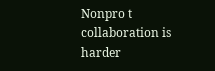Nonpro t collaboration is harder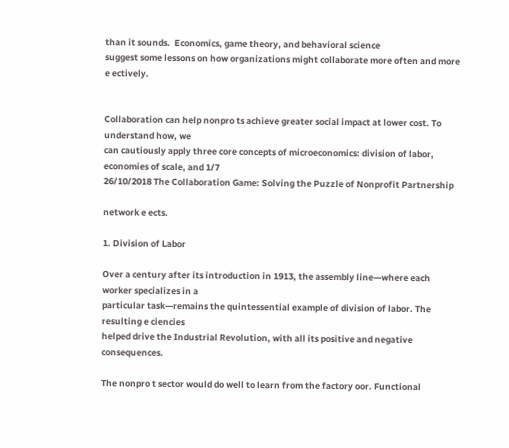than it sounds.  Economics, game theory, and behavioral science
suggest some lessons on how organizations might collaborate more often and more e ectively.


Collaboration can help nonpro ts achieve greater social impact at lower cost. To understand how, we
can cautiously apply three core concepts of microeconomics: division of labor, economies of scale, and 1/7
26/10/2018 The Collaboration Game: Solving the Puzzle of Nonprofit Partnership

network e ects.

1. Division of Labor

Over a century after its introduction in 1913, the assembly line—where each worker specializes in a
particular task—remains the quintessential example of division of labor. The resulting e ciencies
helped drive the Industrial Revolution, with all its positive and negative consequences.

The nonpro t sector would do well to learn from the factory oor. Functional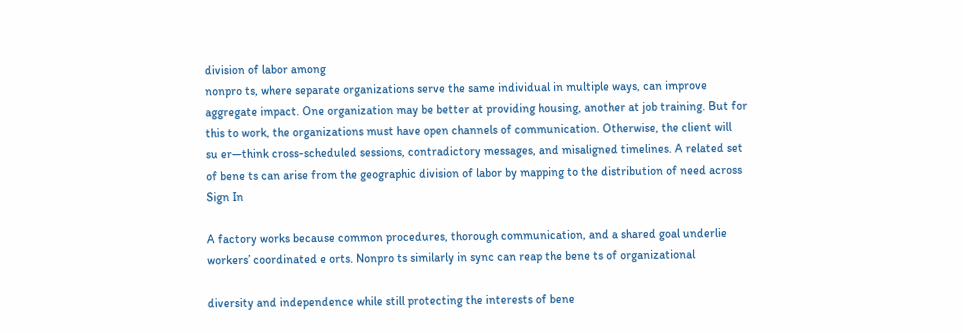division of labor among
nonpro ts, where separate organizations serve the same individual in multiple ways, can improve
aggregate impact. One organization may be better at providing housing, another at job training. But for
this to work, the organizations must have open channels of communication. Otherwise, the client will
su er—think cross-scheduled sessions, contradictory messages, and misaligned timelines. A related set
of bene ts can arise from the geographic division of labor by mapping to the distribution of need across
Sign In

A factory works because common procedures, thorough communication, and a shared goal underlie
workers’ coordinated e orts. Nonpro ts similarly in sync can reap the bene ts of organizational

diversity and independence while still protecting the interests of bene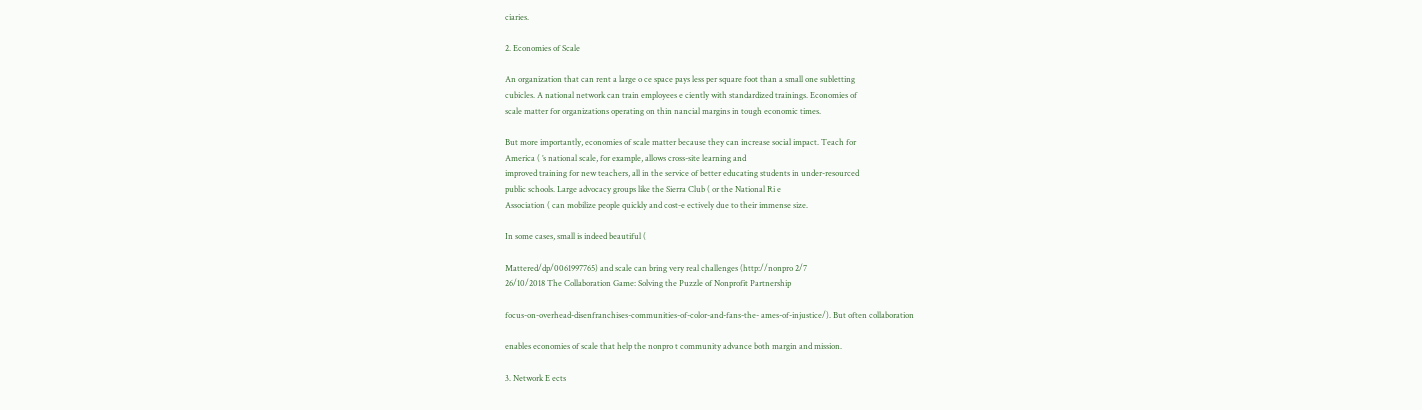ciaries.

2. Economies of Scale

An organization that can rent a large o ce space pays less per square foot than a small one subletting
cubicles. A national network can train employees e ciently with standardized trainings. Economies of
scale matter for organizations operating on thin nancial margins in tough economic times.

But more importantly, economies of scale matter because they can increase social impact. Teach for
America ( ’s national scale, for example, allows cross-site learning and
improved training for new teachers, all in the service of better educating students in under-resourced
public schools. Large advocacy groups like the Sierra Club ( or the National Ri e
Association ( can mobilize people quickly and cost-e ectively due to their immense size.

In some cases, small is indeed beautiful (

Mattered/dp/0061997765) and scale can bring very real challenges (http://nonpro 2/7
26/10/2018 The Collaboration Game: Solving the Puzzle of Nonprofit Partnership

focus-on-overhead-disenfranchises-communities-of-color-and-fans-the- ames-of-injustice/). But often collaboration

enables economies of scale that help the nonpro t community advance both margin and mission.

3. Network E ects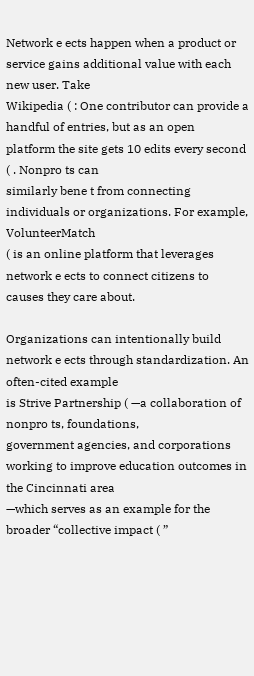Network e ects happen when a product or service gains additional value with each new user. Take
Wikipedia ( : One contributor can provide a handful of entries, but as an open
platform the site gets 10 edits every second ( . Nonpro ts can
similarly bene t from connecting individuals or organizations. For example, VolunteerMatch
( is an online platform that leverages network e ects to connect citizens to
causes they care about.

Organizations can intentionally build network e ects through standardization. An often-cited example
is Strive Partnership ( —a collaboration of nonpro ts, foundations,
government agencies, and corporations working to improve education outcomes in the Cincinnati area
—which serves as an example for the broader “collective impact ( ”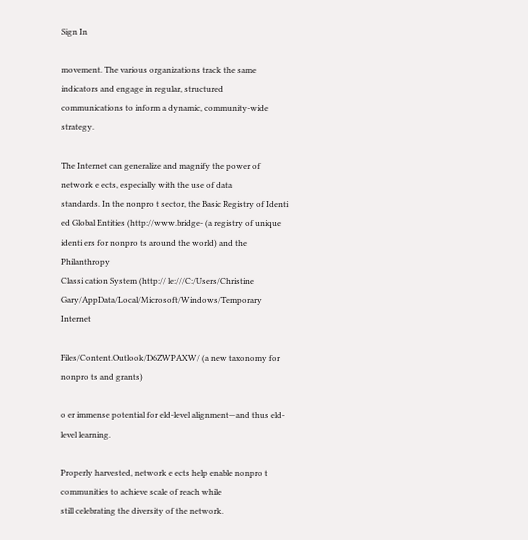Sign In

movement. The various organizations track the same indicators and engage in regular, structured
communications to inform a dynamic, community-wide strategy.

The Internet can generalize and magnify the power of network e ects, especially with the use of data
standards. In the nonpro t sector, the Basic Registry of Identi ed Global Entities (http://www.bridge- (a registry of unique identi ers for nonpro ts around the world) and the Philanthropy
Classi cation System (http:// le:///C:/Users/Christine Gary/AppData/Local/Microsoft/Windows/Temporary Internet

Files/Content.Outlook/D6ZWPAXW/ (a new taxonomy for nonpro ts and grants)

o er immense potential for eld-level alignment—and thus eld-level learning.

Properly harvested, network e ects help enable nonpro t communities to achieve scale of reach while
still celebrating the diversity of the network.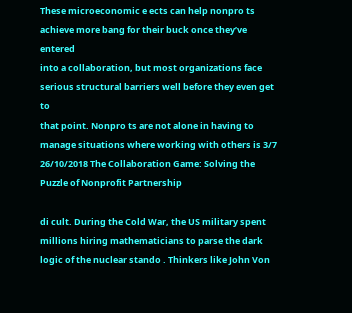These microeconomic e ects can help nonpro ts achieve more bang for their buck once they’ve entered
into a collaboration, but most organizations face serious structural barriers well before they even get to
that point. Nonpro ts are not alone in having to manage situations where working with others is 3/7
26/10/2018 The Collaboration Game: Solving the Puzzle of Nonprofit Partnership

di cult. During the Cold War, the US military spent millions hiring mathematicians to parse the dark
logic of the nuclear stando . Thinkers like John Von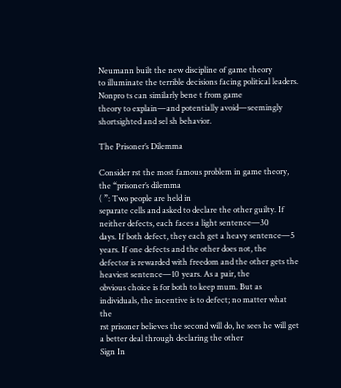Neumann built the new discipline of game theory
to illuminate the terrible decisions facing political leaders. Nonpro ts can similarly bene t from game
theory to explain—and potentially avoid—seemingly shortsighted and sel sh behavior.

The Prisoner’s Dilemma

Consider rst the most famous problem in game theory, the “prisoner’s dilemma
( ”: Two people are held in
separate cells and asked to declare the other guilty. If neither defects, each faces a light sentence—30
days. If both defect, they each get a heavy sentence—5 years. If one defects and the other does not, the
defector is rewarded with freedom and the other gets the heaviest sentence—10 years. As a pair, the
obvious choice is for both to keep mum. But as individuals, the incentive is to defect; no matter what the
rst prisoner believes the second will do, he sees he will get a better deal through declaring the other
Sign In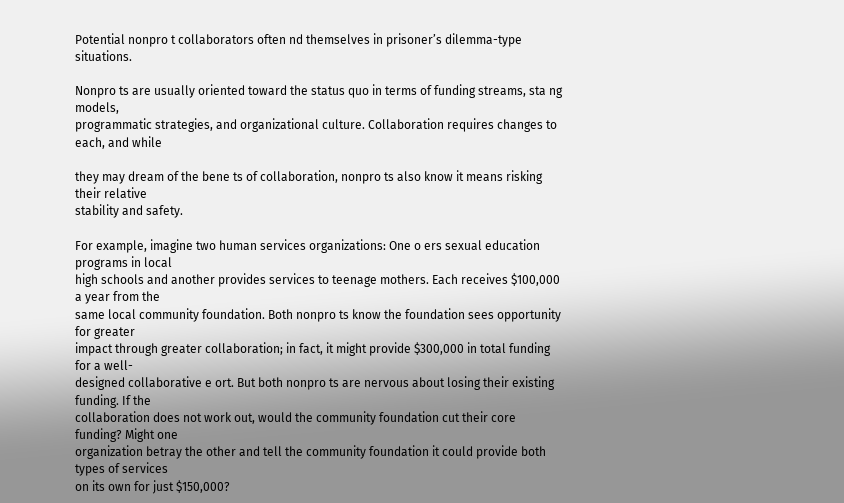Potential nonpro t collaborators often nd themselves in prisoner’s dilemma-type situations.

Nonpro ts are usually oriented toward the status quo in terms of funding streams, sta ng models,
programmatic strategies, and organizational culture. Collaboration requires changes to each, and while

they may dream of the bene ts of collaboration, nonpro ts also know it means risking their relative
stability and safety.

For example, imagine two human services organizations: One o ers sexual education programs in local
high schools and another provides services to teenage mothers. Each receives $100,000 a year from the
same local community foundation. Both nonpro ts know the foundation sees opportunity for greater
impact through greater collaboration; in fact, it might provide $300,000 in total funding for a well-
designed collaborative e ort. But both nonpro ts are nervous about losing their existing funding. If the
collaboration does not work out, would the community foundation cut their core funding? Might one
organization betray the other and tell the community foundation it could provide both types of services
on its own for just $150,000?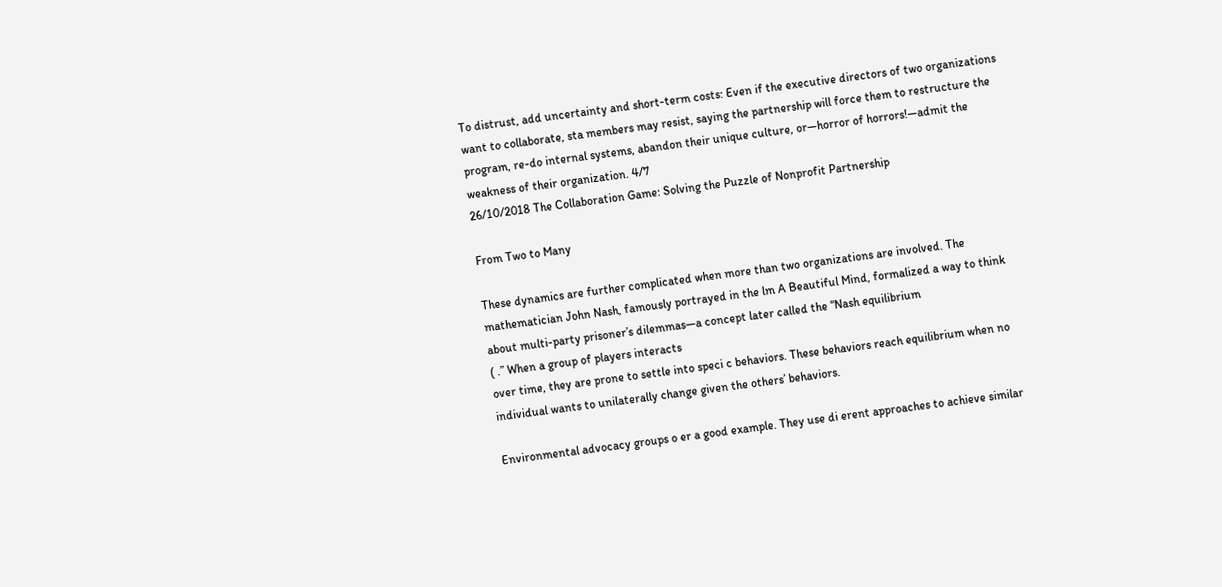To distrust, add uncertainty and short-term costs: Even if the executive directors of two organizations
want to collaborate, sta members may resist, saying the partnership will force them to restructure the
program, re-do internal systems, abandon their unique culture, or—horror of horrors!—admit the
weakness of their organization. 4/7
26/10/2018 The Collaboration Game: Solving the Puzzle of Nonprofit Partnership

From Two to Many

These dynamics are further complicated when more than two organizations are involved. The
mathematician John Nash, famously portrayed in the lm A Beautiful Mind, formalized a way to think
about multi-party prisoner’s dilemmas—a concept later called the “Nash equilibrium
( .” When a group of players interacts
over time, they are prone to settle into speci c behaviors. These behaviors reach equilibrium when no
individual wants to unilaterally change given the others’ behaviors.

Environmental advocacy groups o er a good example. They use di erent approaches to achieve similar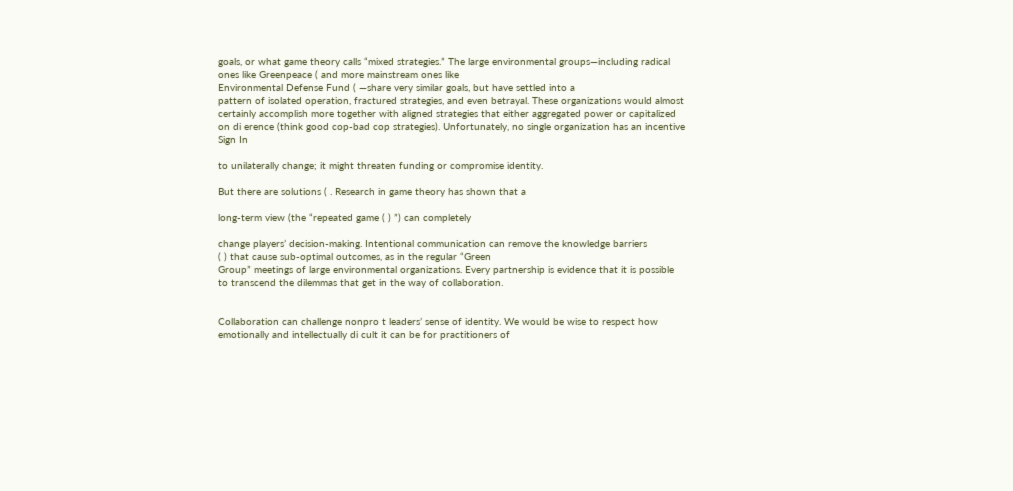goals, or what game theory calls “mixed strategies.” The large environmental groups—including radical
ones like Greenpeace ( and more mainstream ones like
Environmental Defense Fund ( —share very similar goals, but have settled into a
pattern of isolated operation, fractured strategies, and even betrayal. These organizations would almost
certainly accomplish more together with aligned strategies that either aggregated power or capitalized
on di erence (think good cop-bad cop strategies). Unfortunately, no single organization has an incentive
Sign In

to unilaterally change; it might threaten funding or compromise identity.

But there are solutions ( . Research in game theory has shown that a

long-term view (the “repeated game ( ) ”) can completely

change players’ decision-making. Intentional communication can remove the knowledge barriers
( ) that cause sub-optimal outcomes, as in the regular “Green
Group” meetings of large environmental organizations. Every partnership is evidence that it is possible
to transcend the dilemmas that get in the way of collaboration.


Collaboration can challenge nonpro t leaders’ sense of identity. We would be wise to respect how
emotionally and intellectually di cult it can be for practitioners of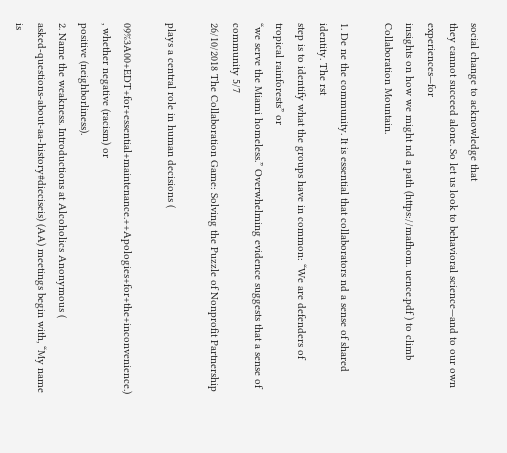social change to acknowledge that
they cannot succeed alone. So let us look to behavioral science—and to our own experiences—for
insights on how we might nd a path (https://mafhom. uence.pdf ) to climb
Collaboration Mountain.

1. De ne the community. It is essential that collaborators nd a sense of shared identity. The rst
step is to identify what the groups have in common: “We are defenders of tropical rainforests” or
“we serve the Miami homeless.” Overwhelming evidence suggests that a sense of community 5/7
26/10/2018 The Collaboration Game: Solving the Puzzle of Nonprofit Partnership

plays a central role in human decisions (

09%3A00+EDT+for+essential+maintenance.++Apologies+for+the+inconvenience.) , whether negative (racism) or
positive (neighborliness).
2. Name the weakness. Introductions at Alcoholics Anonymous (
asked-questions-about-aa-history#dieciseis) (AA) meetings begin with, “My name is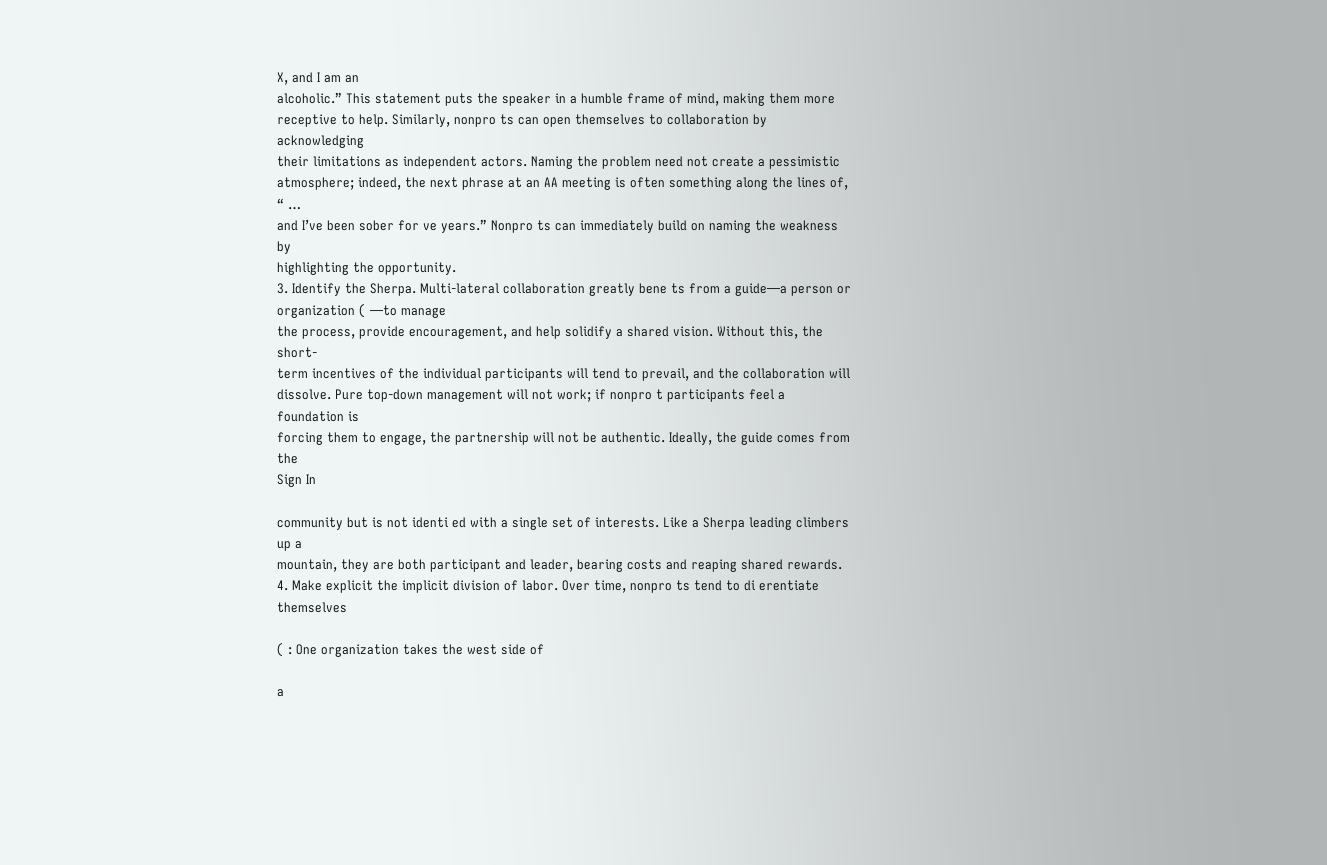X, and I am an
alcoholic.” This statement puts the speaker in a humble frame of mind, making them more
receptive to help. Similarly, nonpro ts can open themselves to collaboration by acknowledging
their limitations as independent actors. Naming the problem need not create a pessimistic
atmosphere; indeed, the next phrase at an AA meeting is often something along the lines of, “ …
and I’ve been sober for ve years.” Nonpro ts can immediately build on naming the weakness by
highlighting the opportunity.
3. Identify the Sherpa. Multi-lateral collaboration greatly bene ts from a guide—a person or
organization ( —to manage
the process, provide encouragement, and help solidify a shared vision. Without this, the short-
term incentives of the individual participants will tend to prevail, and the collaboration will
dissolve. Pure top-down management will not work; if nonpro t participants feel a foundation is
forcing them to engage, the partnership will not be authentic. Ideally, the guide comes from the
Sign In

community but is not identi ed with a single set of interests. Like a Sherpa leading climbers up a
mountain, they are both participant and leader, bearing costs and reaping shared rewards.
4. Make explicit the implicit division of labor. Over time, nonpro ts tend to di erentiate themselves

( : One organization takes the west side of

a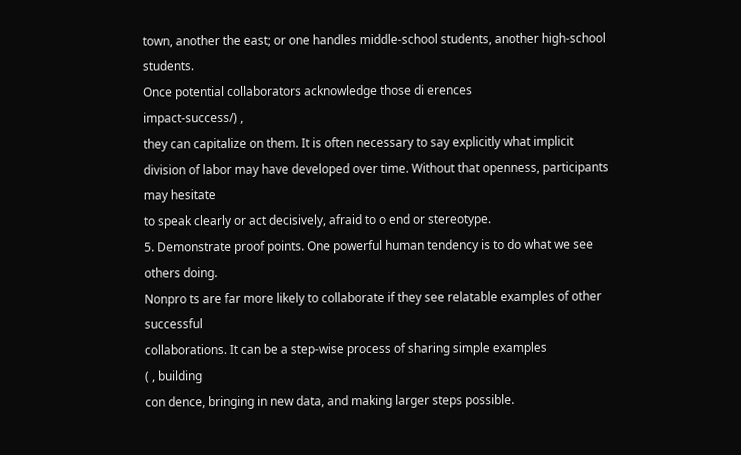town, another the east; or one handles middle-school students, another high-school students.
Once potential collaborators acknowledge those di erences
impact-success/) ,
they can capitalize on them. It is often necessary to say explicitly what implicit
division of labor may have developed over time. Without that openness, participants may hesitate
to speak clearly or act decisively, afraid to o end or stereotype.
5. Demonstrate proof points. One powerful human tendency is to do what we see others doing.
Nonpro ts are far more likely to collaborate if they see relatable examples of other successful
collaborations. It can be a step-wise process of sharing simple examples
( , building
con dence, bringing in new data, and making larger steps possible.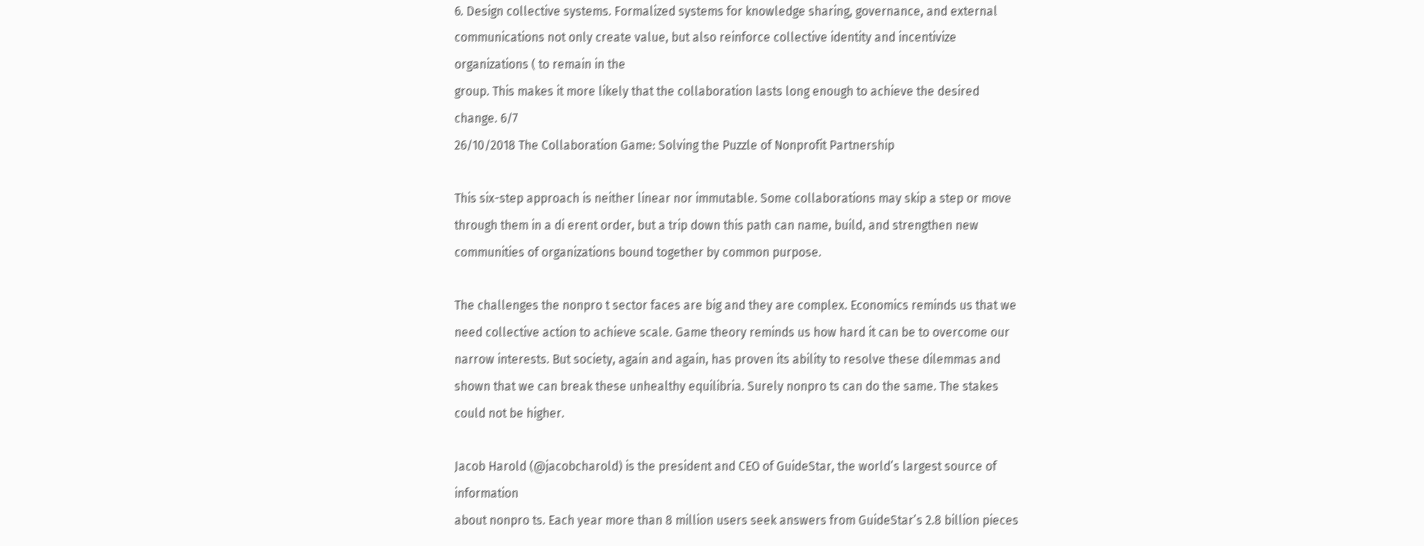6. Design collective systems. Formalized systems for knowledge sharing, governance, and external
communications not only create value, but also reinforce collective identity and incentivize
organizations ( to remain in the
group. This makes it more likely that the collaboration lasts long enough to achieve the desired
change. 6/7
26/10/2018 The Collaboration Game: Solving the Puzzle of Nonprofit Partnership

This six-step approach is neither linear nor immutable. Some collaborations may skip a step or move
through them in a di erent order, but a trip down this path can name, build, and strengthen new
communities of organizations bound together by common purpose.

The challenges the nonpro t sector faces are big and they are complex. Economics reminds us that we
need collective action to achieve scale. Game theory reminds us how hard it can be to overcome our
narrow interests. But society, again and again, has proven its ability to resolve these dilemmas and
shown that we can break these unhealthy equilibria. Surely nonpro ts can do the same. The stakes
could not be higher.

Jacob Harold (@jacobcharold) is the president and CEO of GuideStar, the world’s largest source of information
about nonpro ts. Each year more than 8 million users seek answers from GuideStar’s 2.8 billion pieces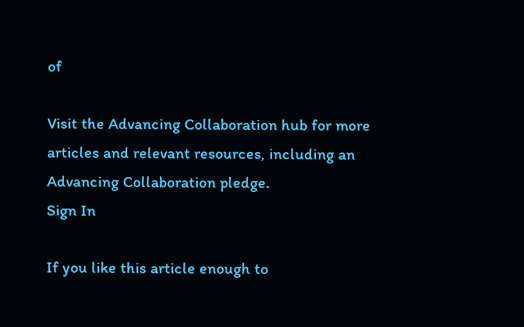of

Visit the Advancing Collaboration hub for more articles and relevant resources, including an Advancing Collaboration pledge.
Sign In

If you like this article enough to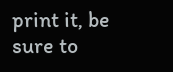print it, be sure to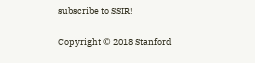subscribe to SSIR!

Copyright © 2018 Stanford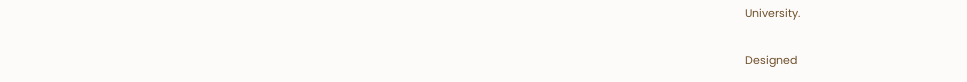University.

Designed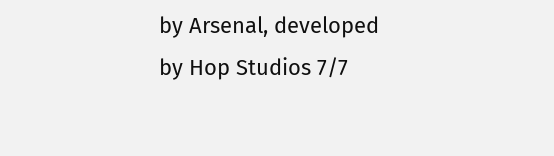by Arsenal, developed by Hop Studios 7/7